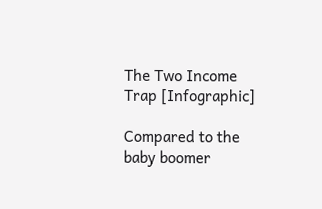The Two Income Trap [Infographic]

Compared to the baby boomer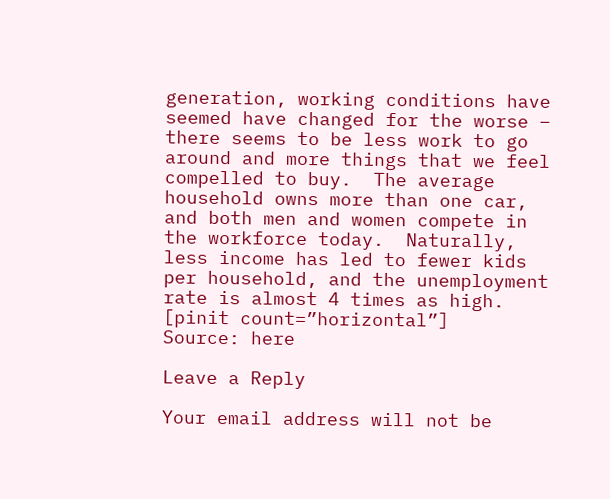generation, working conditions have seemed have changed for the worse – there seems to be less work to go around and more things that we feel compelled to buy.  The average household owns more than one car, and both men and women compete in the workforce today.  Naturally, less income has led to fewer kids per household, and the unemployment rate is almost 4 times as high.
[pinit count=”horizontal”]
Source: here

Leave a Reply

Your email address will not be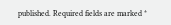published. Required fields are marked *